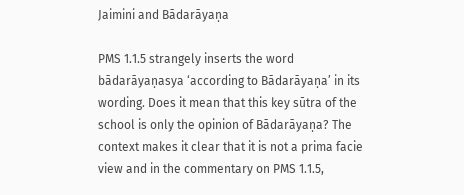Jaimini and Bādarāyaṇa

PMS 1.1.5 strangely inserts the word bādarāyaṇasya ‘according to Bādarāyaṇa’ in its wording. Does it mean that this key sūtra of the school is only the opinion of Bādarāyaṇa? The context makes it clear that it is not a prima facie view and in the commentary on PMS 1.1.5,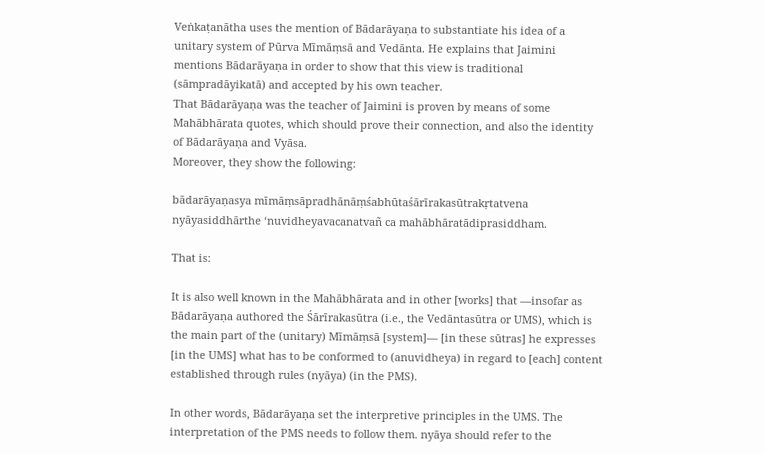Veṅkaṭanātha uses the mention of Bādarāyaṇa to substantiate his idea of a unitary system of Pūrva Mīmāṃsā and Vedānta. He explains that Jaimini mentions Bādarāyaṇa in order to show that this view is traditional (sāmpradāyikatā) and accepted by his own teacher.
That Bādarāyaṇa was the teacher of Jaimini is proven by means of some Mahābhārata quotes, which should prove their connection, and also the identity of Bādarāyaṇa and Vyāsa.
Moreover, they show the following:

bādarāyaṇasya mīmāṃsāpradhānāṃśabhūtaśārīrakasūtrakṛtatvena nyāyasiddhārthe ‘nuvidheyavacanatvañ ca mahābhāratādiprasiddham.

That is:

It is also well known in the Mahābhārata and in other [works] that —insofar as Bādarāyaṇa authored the Śārīrakasūtra (i.e., the Vedāntasūtra or UMS), which is the main part of the (unitary) Mīmāṃsā [system]— [in these sūtras] he expresses [in the UMS] what has to be conformed to (anuvidheya) in regard to [each] content established through rules (nyāya) (in the PMS).

In other words, Bādarāyaṇa set the interpretive principles in the UMS. The interpretation of the PMS needs to follow them. nyāya should refer to the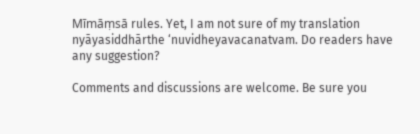Mīmāṃsā rules. Yet, I am not sure of my translation nyāyasiddhārthe ‘nuvidheyavacanatvam. Do readers have any suggestion?

Comments and discussions are welcome. Be sure you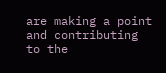are making a point and contributing to the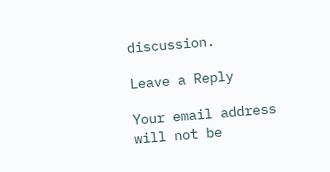discussion.

Leave a Reply

Your email address will not be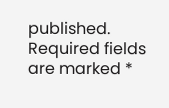published. Required fields are marked *